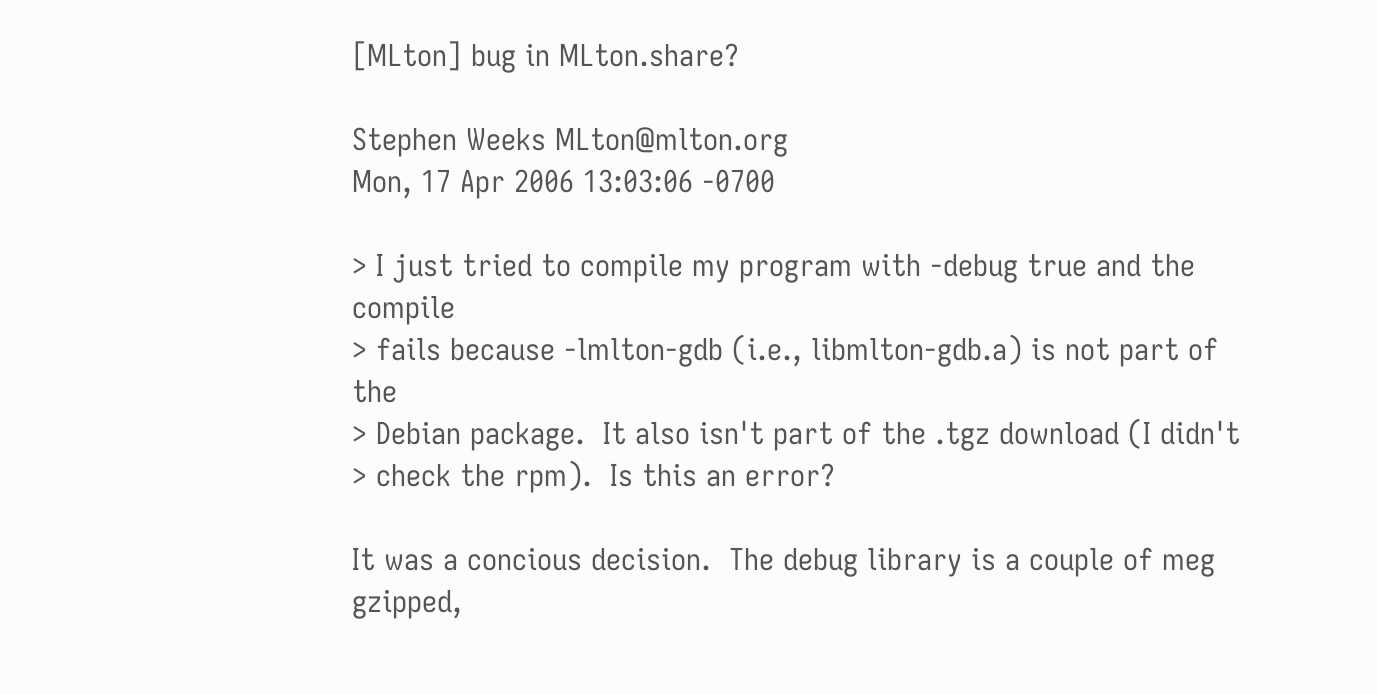[MLton] bug in MLton.share?

Stephen Weeks MLton@mlton.org
Mon, 17 Apr 2006 13:03:06 -0700

> I just tried to compile my program with -debug true and the compile
> fails because -lmlton-gdb (i.e., libmlton-gdb.a) is not part of the
> Debian package.  It also isn't part of the .tgz download (I didn't
> check the rpm).  Is this an error?

It was a concious decision.  The debug library is a couple of meg
gzipped,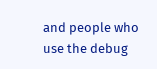and people who use the debug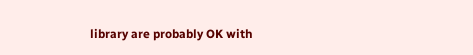library are probably OK with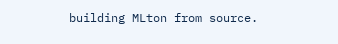building MLton from source.